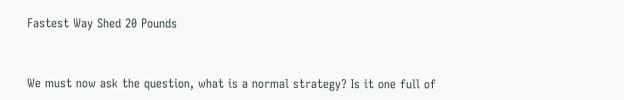Fastest Way Shed 20 Pounds


We must now ask the question, what is a normal strategy? Is it one full of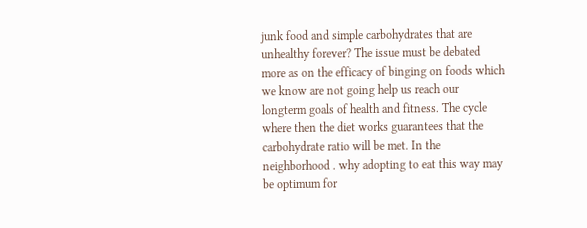junk food and simple carbohydrates that are unhealthy forever? The issue must be debated more as on the efficacy of binging on foods which we know are not going help us reach our longterm goals of health and fitness. The cycle where then the diet works guarantees that the carbohydrate ratio will be met. In the neighborhood . why adopting to eat this way may be optimum for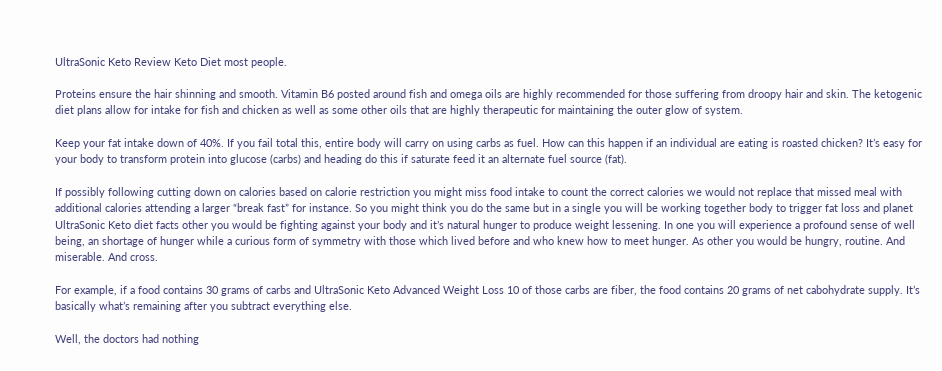UltraSonic Keto Review Keto Diet most people.

Proteins ensure the hair shinning and smooth. Vitamin B6 posted around fish and omega oils are highly recommended for those suffering from droopy hair and skin. The ketogenic diet plans allow for intake for fish and chicken as well as some other oils that are highly therapeutic for maintaining the outer glow of system.

Keep your fat intake down of 40%. If you fail total this, entire body will carry on using carbs as fuel. How can this happen if an individual are eating is roasted chicken? It’s easy for your body to transform protein into glucose (carbs) and heading do this if saturate feed it an alternate fuel source (fat).

If possibly following cutting down on calories based on calorie restriction you might miss food intake to count the correct calories we would not replace that missed meal with additional calories attending a larger “break fast” for instance. So you might think you do the same but in a single you will be working together body to trigger fat loss and planet UltraSonic Keto diet facts other you would be fighting against your body and it’s natural hunger to produce weight lessening. In one you will experience a profound sense of well being, an shortage of hunger while a curious form of symmetry with those which lived before and who knew how to meet hunger. As other you would be hungry, routine. And miserable. And cross.

For example, if a food contains 30 grams of carbs and UltraSonic Keto Advanced Weight Loss 10 of those carbs are fiber, the food contains 20 grams of net cabohydrate supply. It’s basically what’s remaining after you subtract everything else.

Well, the doctors had nothing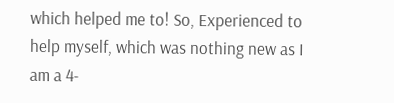which helped me to! So, Experienced to help myself, which was nothing new as I am a 4-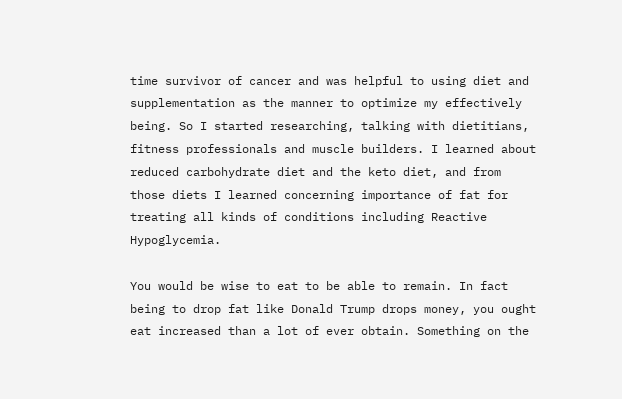time survivor of cancer and was helpful to using diet and supplementation as the manner to optimize my effectively being. So I started researching, talking with dietitians, fitness professionals and muscle builders. I learned about reduced carbohydrate diet and the keto diet, and from those diets I learned concerning importance of fat for treating all kinds of conditions including Reactive Hypoglycemia.

You would be wise to eat to be able to remain. In fact being to drop fat like Donald Trump drops money, you ought eat increased than a lot of ever obtain. Something on the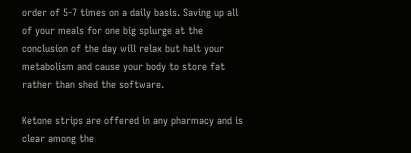order of 5-7 times on a daily basis. Saving up all of your meals for one big splurge at the conclusion of the day will relax but halt your metabolism and cause your body to store fat rather than shed the software.

Ketone strips are offered in any pharmacy and is clear among the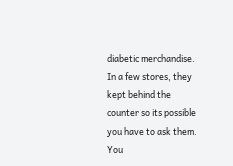diabetic merchandise. In a few stores, they kept behind the counter so its possible you have to ask them. You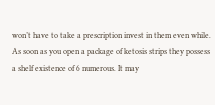won’t have to take a prescription invest in them even while. As soon as you open a package of ketosis strips they possess a shelf existence of 6 numerous. It may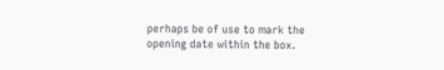perhaps be of use to mark the opening date within the box.